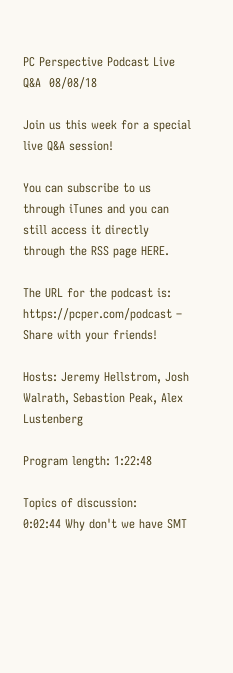PC Perspective Podcast Live Q&A  08/08/18

Join us this week for a special live Q&A session!

You can subscribe to us through iTunes and you can still access it directly through the RSS page HERE.

The URL for the podcast is: https://pcper.com/podcast – Share with your friends!

Hosts: Jeremy Hellstrom, Josh Walrath, Sebastion Peak, Alex Lustenberg

Program length: 1:22:48

Topics of discussion:
0:02:44 Why don't we have SMT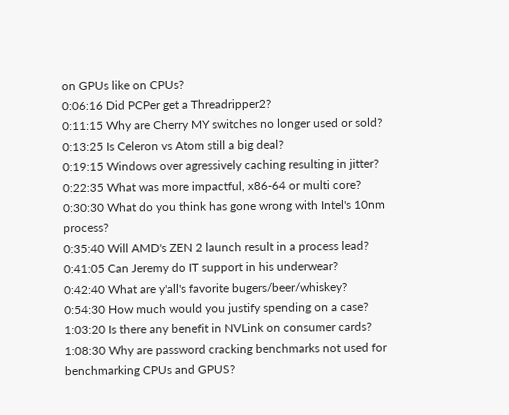on GPUs like on CPUs?
0:06:16 Did PCPer get a Threadripper2?
0:11:15 Why are Cherry MY switches no longer used or sold?
0:13:25 Is Celeron vs Atom still a big deal?
0:19:15 Windows over agressively caching resulting in jitter?
0:22:35 What was more impactful, x86-64 or multi core?
0:30:30 What do you think has gone wrong with Intel's 10nm process?
0:35:40 Will AMD's ZEN 2 launch result in a process lead?
0:41:05 Can Jeremy do IT support in his underwear?
0:42:40 What are y'all's favorite bugers/beer/whiskey?
0:54:30 How much would you justify spending on a case?
1:03:20 Is there any benefit in NVLink on consumer cards?
1:08:30 Why are password cracking benchmarks not used for benchmarking CPUs and GPUS?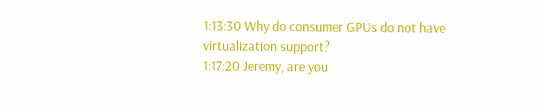1:13:30 Why do consumer GPUs do not have virtualization support?
1:17:20 Jeremy, are you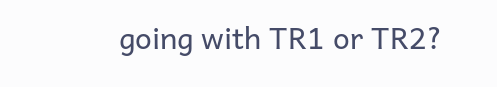going with TR1 or TR2?